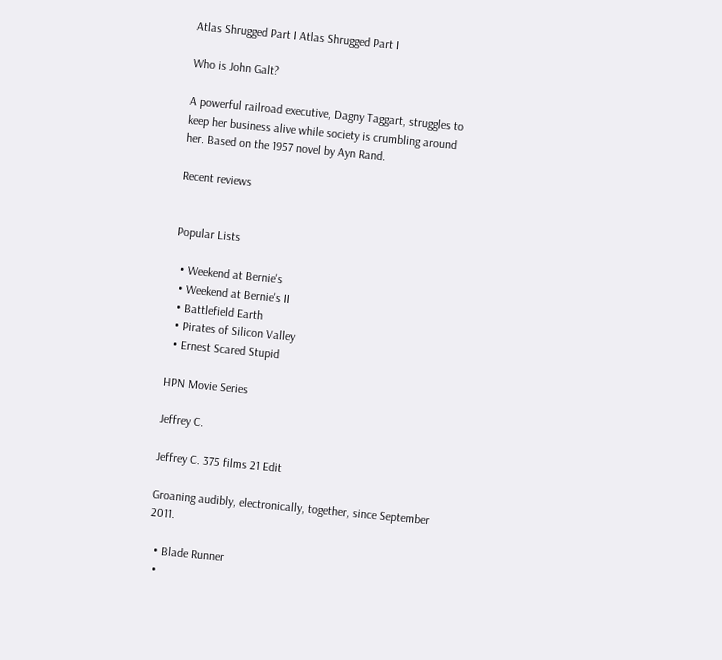Atlas Shrugged Part I Atlas Shrugged Part I

Who is John Galt?

A powerful railroad executive, Dagny Taggart, struggles to keep her business alive while society is crumbling around her. Based on the 1957 novel by Ayn Rand.

Recent reviews


Popular Lists

  • Weekend at Bernie's
  • Weekend at Bernie's II
  • Battlefield Earth
  • Pirates of Silicon Valley
  • Ernest Scared Stupid

HPN Movie Series

Jeffrey C.

Jeffrey C. 375 films 21 Edit

Groaning audibly, electronically, together, since September 2011.

  • Blade Runner
  •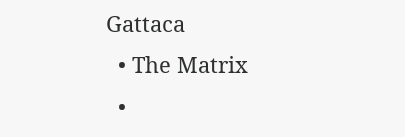Gattaca
  • The Matrix
  •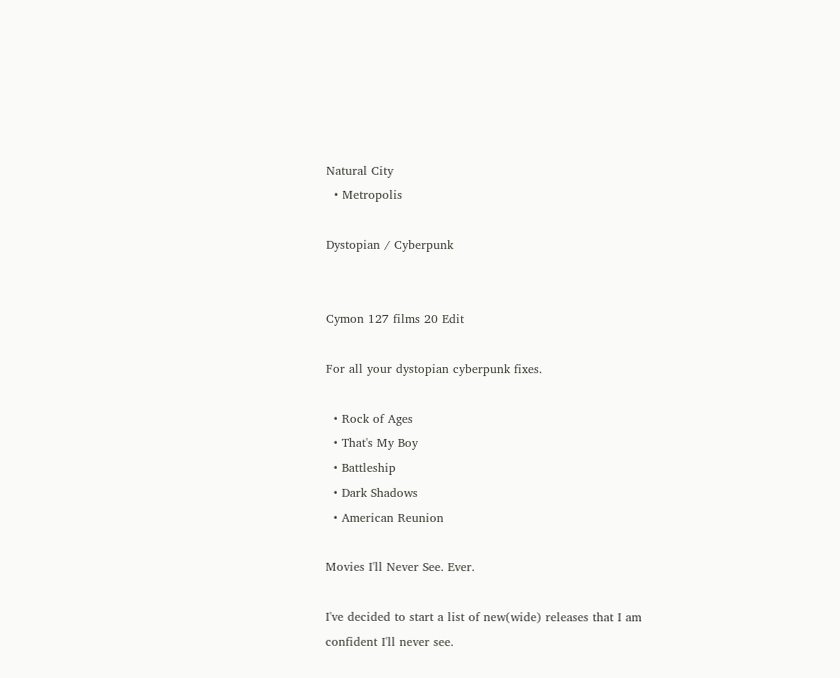Natural City
  • Metropolis

Dystopian / Cyberpunk


Cymon 127 films 20 Edit

For all your dystopian cyberpunk fixes.

  • Rock of Ages
  • That's My Boy
  • Battleship
  • Dark Shadows
  • American Reunion

Movies I'll Never See. Ever.

I've decided to start a list of new(wide) releases that I am confident I'll never see.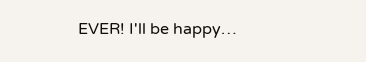EVER! I'll be happy…